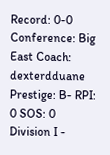Record: 0-0 Conference: Big East Coach: dexterdduane Prestige: B- RPI: 0 SOS: 0
Division I -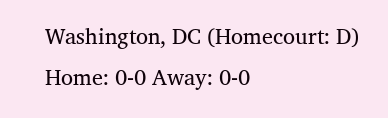Washington, DC (Homecourt: D)
Home: 0-0 Away: 0-0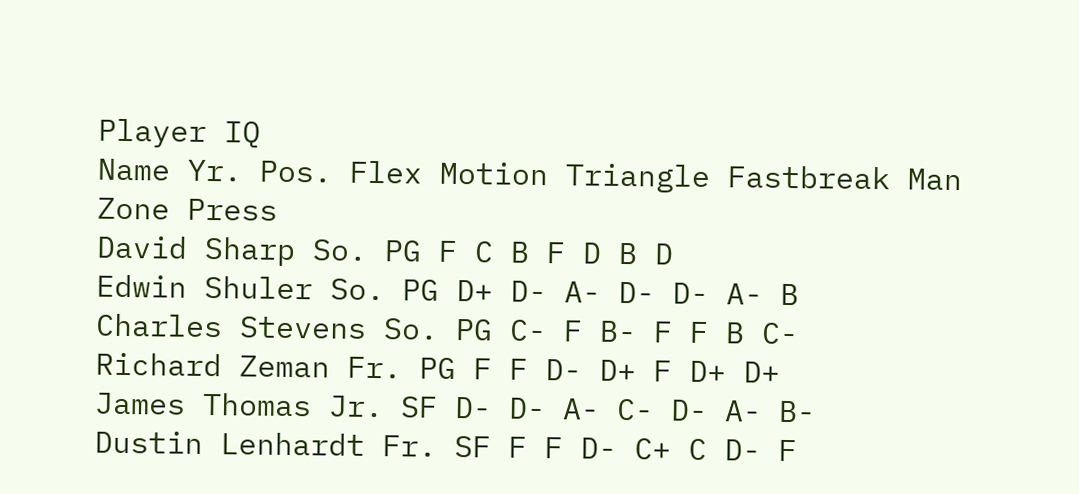Player IQ
Name Yr. Pos. Flex Motion Triangle Fastbreak Man Zone Press
David Sharp So. PG F C B F D B D
Edwin Shuler So. PG D+ D- A- D- D- A- B
Charles Stevens So. PG C- F B- F F B C-
Richard Zeman Fr. PG F F D- D+ F D+ D+
James Thomas Jr. SF D- D- A- C- D- A- B-
Dustin Lenhardt Fr. SF F F D- C+ C D- F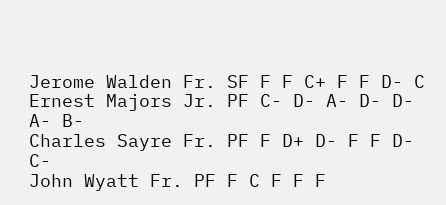Jerome Walden Fr. SF F F C+ F F D- C
Ernest Majors Jr. PF C- D- A- D- D- A- B-
Charles Sayre Fr. PF F D+ D- F F D- C-
John Wyatt Fr. PF F C F F F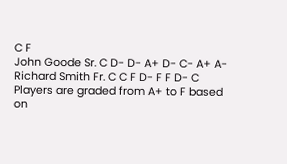C F
John Goode Sr. C D- D- A+ D- C- A+ A-
Richard Smith Fr. C C F D- F F D- C
Players are graded from A+ to F based on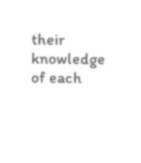their knowledge of each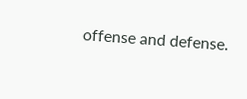offense and defense.